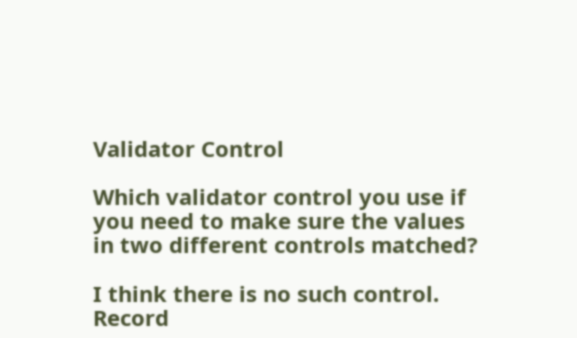Validator Control

Which validator control you use if you need to make sure the values in two different controls matched?

I think there is no such control.
Record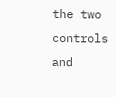the two controls and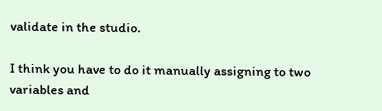validate in the studio.

I think you have to do it manually assigning to two variables and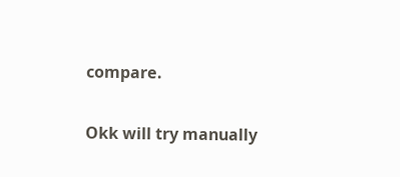compare.

Okk will try manually